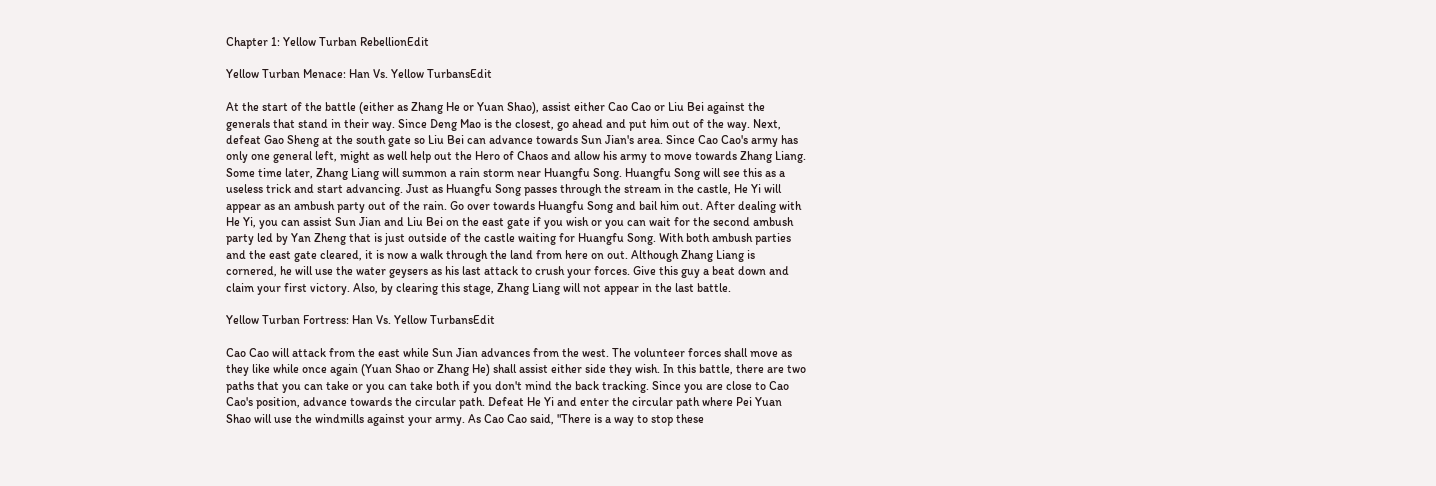Chapter 1: Yellow Turban RebellionEdit

Yellow Turban Menace: Han Vs. Yellow TurbansEdit

At the start of the battle (either as Zhang He or Yuan Shao), assist either Cao Cao or Liu Bei against the generals that stand in their way. Since Deng Mao is the closest, go ahead and put him out of the way. Next, defeat Gao Sheng at the south gate so Liu Bei can advance towards Sun Jian's area. Since Cao Cao's army has only one general left, might as well help out the Hero of Chaos and allow his army to move towards Zhang Liang. Some time later, Zhang Liang will summon a rain storm near Huangfu Song. Huangfu Song will see this as a useless trick and start advancing. Just as Huangfu Song passes through the stream in the castle, He Yi will appear as an ambush party out of the rain. Go over towards Huangfu Song and bail him out. After dealing with He Yi, you can assist Sun Jian and Liu Bei on the east gate if you wish or you can wait for the second ambush party led by Yan Zheng that is just outside of the castle waiting for Huangfu Song. With both ambush parties and the east gate cleared, it is now a walk through the land from here on out. Although Zhang Liang is cornered, he will use the water geysers as his last attack to crush your forces. Give this guy a beat down and claim your first victory. Also, by clearing this stage, Zhang Liang will not appear in the last battle.

Yellow Turban Fortress: Han Vs. Yellow TurbansEdit

Cao Cao will attack from the east while Sun Jian advances from the west. The volunteer forces shall move as they like while once again (Yuan Shao or Zhang He) shall assist either side they wish. In this battle, there are two paths that you can take or you can take both if you don't mind the back tracking. Since you are close to Cao Cao's position, advance towards the circular path. Defeat He Yi and enter the circular path where Pei Yuan Shao will use the windmills against your army. As Cao Cao said, "There is a way to stop these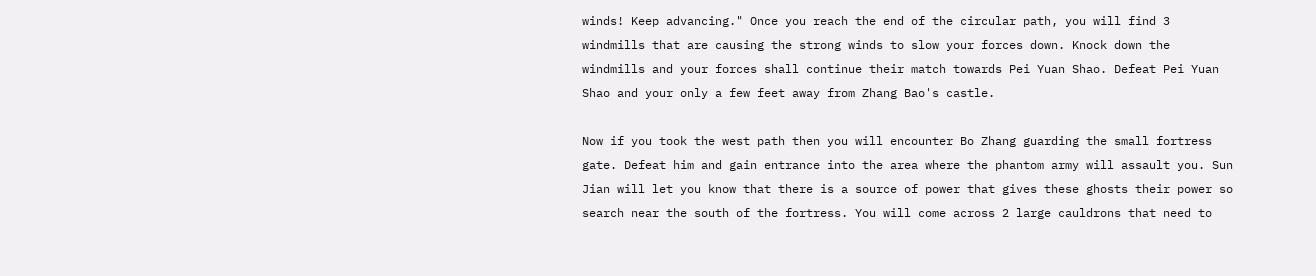winds! Keep advancing." Once you reach the end of the circular path, you will find 3 windmills that are causing the strong winds to slow your forces down. Knock down the windmills and your forces shall continue their match towards Pei Yuan Shao. Defeat Pei Yuan Shao and your only a few feet away from Zhang Bao's castle.

Now if you took the west path then you will encounter Bo Zhang guarding the small fortress gate. Defeat him and gain entrance into the area where the phantom army will assault you. Sun Jian will let you know that there is a source of power that gives these ghosts their power so search near the south of the fortress. You will come across 2 large cauldrons that need to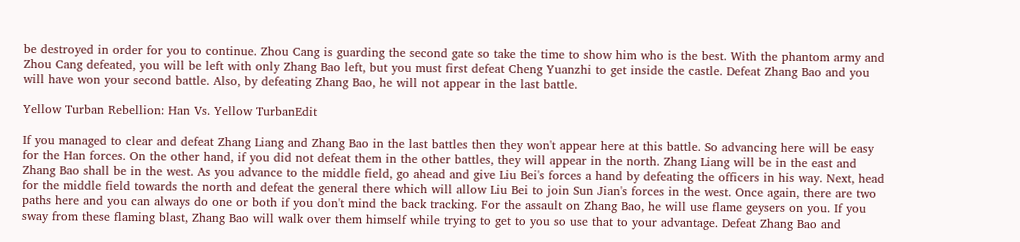be destroyed in order for you to continue. Zhou Cang is guarding the second gate so take the time to show him who is the best. With the phantom army and Zhou Cang defeated, you will be left with only Zhang Bao left, but you must first defeat Cheng Yuanzhi to get inside the castle. Defeat Zhang Bao and you will have won your second battle. Also, by defeating Zhang Bao, he will not appear in the last battle.

Yellow Turban Rebellion: Han Vs. Yellow TurbanEdit

If you managed to clear and defeat Zhang Liang and Zhang Bao in the last battles then they won't appear here at this battle. So advancing here will be easy for the Han forces. On the other hand, if you did not defeat them in the other battles, they will appear in the north. Zhang Liang will be in the east and Zhang Bao shall be in the west. As you advance to the middle field, go ahead and give Liu Bei's forces a hand by defeating the officers in his way. Next, head for the middle field towards the north and defeat the general there which will allow Liu Bei to join Sun Jian's forces in the west. Once again, there are two paths here and you can always do one or both if you don't mind the back tracking. For the assault on Zhang Bao, he will use flame geysers on you. If you sway from these flaming blast, Zhang Bao will walk over them himself while trying to get to you so use that to your advantage. Defeat Zhang Bao and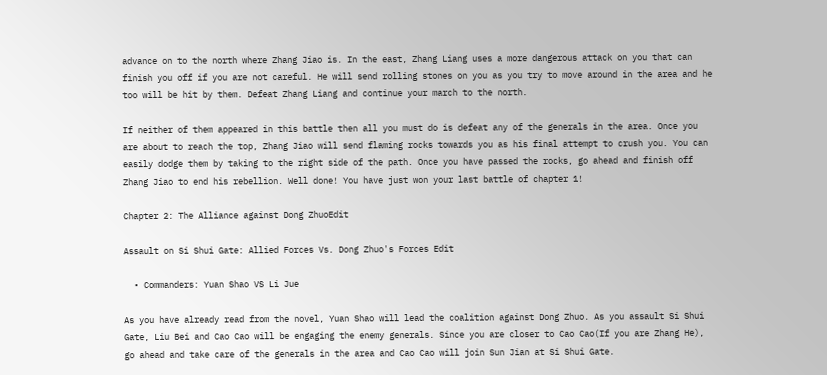advance on to the north where Zhang Jiao is. In the east, Zhang Liang uses a more dangerous attack on you that can finish you off if you are not careful. He will send rolling stones on you as you try to move around in the area and he too will be hit by them. Defeat Zhang Liang and continue your march to the north.

If neither of them appeared in this battle then all you must do is defeat any of the generals in the area. Once you are about to reach the top, Zhang Jiao will send flaming rocks towards you as his final attempt to crush you. You can easily dodge them by taking to the right side of the path. Once you have passed the rocks, go ahead and finish off Zhang Jiao to end his rebellion. Well done! You have just won your last battle of chapter 1!

Chapter 2: The Alliance against Dong ZhuoEdit

Assault on Si Shui Gate: Allied Forces Vs. Dong Zhuo's Forces Edit

  • Commanders: Yuan Shao VS Li Jue

As you have already read from the novel, Yuan Shao will lead the coalition against Dong Zhuo. As you assault Si Shui Gate, Liu Bei and Cao Cao will be engaging the enemy generals. Since you are closer to Cao Cao(If you are Zhang He), go ahead and take care of the generals in the area and Cao Cao will join Sun Jian at Si Shui Gate.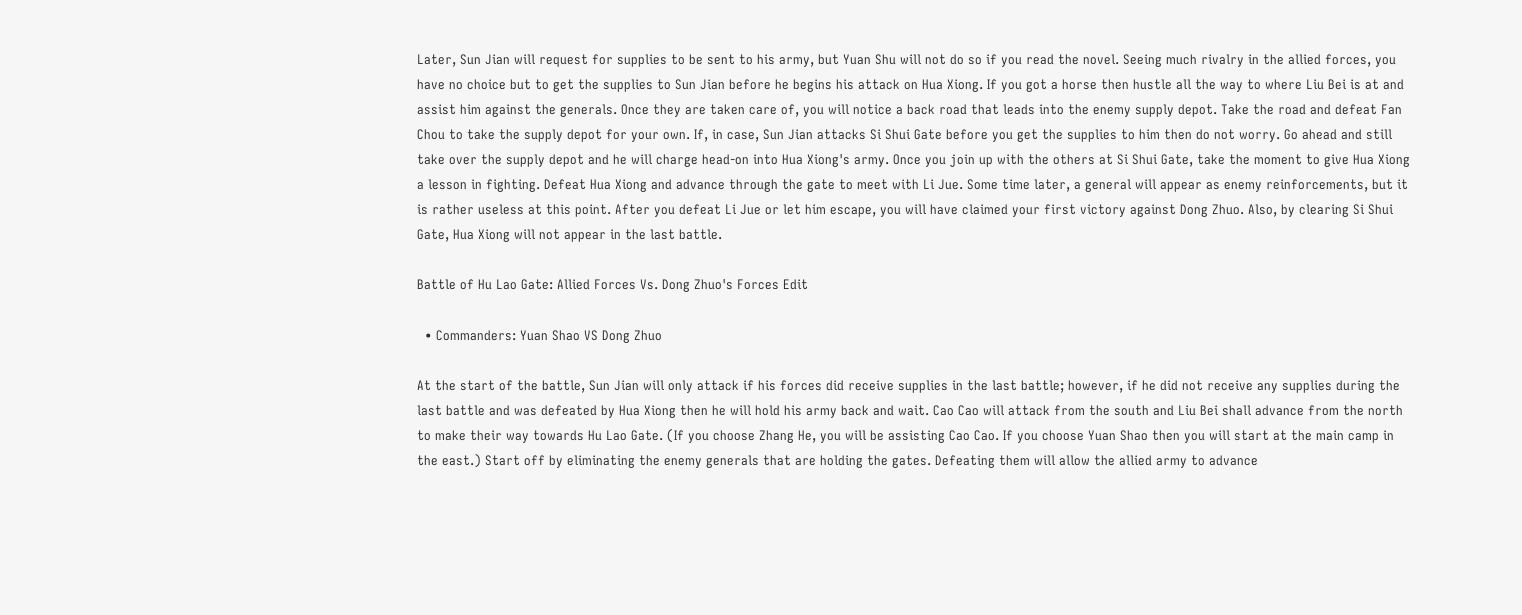Later, Sun Jian will request for supplies to be sent to his army, but Yuan Shu will not do so if you read the novel. Seeing much rivalry in the allied forces, you have no choice but to get the supplies to Sun Jian before he begins his attack on Hua Xiong. If you got a horse then hustle all the way to where Liu Bei is at and assist him against the generals. Once they are taken care of, you will notice a back road that leads into the enemy supply depot. Take the road and defeat Fan Chou to take the supply depot for your own. If, in case, Sun Jian attacks Si Shui Gate before you get the supplies to him then do not worry. Go ahead and still take over the supply depot and he will charge head-on into Hua Xiong's army. Once you join up with the others at Si Shui Gate, take the moment to give Hua Xiong a lesson in fighting. Defeat Hua Xiong and advance through the gate to meet with Li Jue. Some time later, a general will appear as enemy reinforcements, but it is rather useless at this point. After you defeat Li Jue or let him escape, you will have claimed your first victory against Dong Zhuo. Also, by clearing Si Shui Gate, Hua Xiong will not appear in the last battle.

Battle of Hu Lao Gate: Allied Forces Vs. Dong Zhuo's Forces Edit

  • Commanders: Yuan Shao VS Dong Zhuo

At the start of the battle, Sun Jian will only attack if his forces did receive supplies in the last battle; however, if he did not receive any supplies during the last battle and was defeated by Hua Xiong then he will hold his army back and wait. Cao Cao will attack from the south and Liu Bei shall advance from the north to make their way towards Hu Lao Gate. (If you choose Zhang He, you will be assisting Cao Cao. If you choose Yuan Shao then you will start at the main camp in the east.) Start off by eliminating the enemy generals that are holding the gates. Defeating them will allow the allied army to advance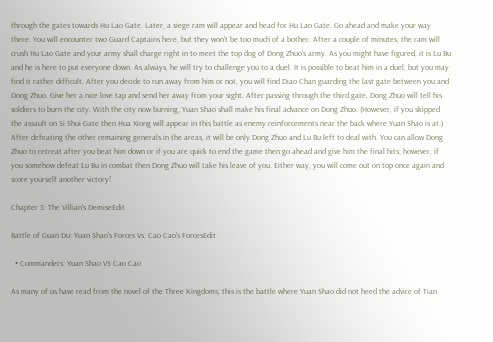through the gates towards Hu Lao Gate. Later, a siege ram will appear and head for Hu Lao Gate. Go ahead and make your way there. You will encounter two Guard Captains here, but they won't be too much of a bother. After a couple of minutes, the ram will crush Hu Lao Gate and your army shall charge right in to meet the top dog of Dong Zhuo's army. As you might have figured, it is Lu Bu and he is here to put everyone down. As always, he will try to challenge you to a duel. It is possible to beat him in a duel, but you may find it rather difficult. After you decide to run away from him or not, you will find Diao Chan guarding the last gate between you and Dong Zhuo. Give her a nice love tap and send her away from your sight. After passing through the third gate, Dong Zhuo will tell his soldiers to burn the city. With the city now burning, Yuan Shao shall make his final advance on Dong Zhuo. (However, if you skipped the assault on Si Shui Gate then Hua Xiong will appear in this battle as enemy reinforcements near the back where Yuan Shao is at.) After defeating the other remaining generals in the areas, it will be only Dong Zhuo and Lu Bu left to deal with. You can allow Dong Zhuo to retreat after you beat him down or if you are quick to end the game then go ahead and give him the final hits; however, if you somehow defeat Lu Bu in combat then Dong Zhuo will take his leave of you. Either way, you will come out on top once again and score yourself another victory!

Chapter 3: The Villian's DemiseEdit

Battle of Guan Du: Yuan Shao's Forces Vs. Cao Cao's ForcesEdit

  • Commanders: Yuan Shao VS Cao Cao

As many of us have read from the novel of the Three Kingdoms, this is the battle where Yuan Shao did not heed the advice of Tian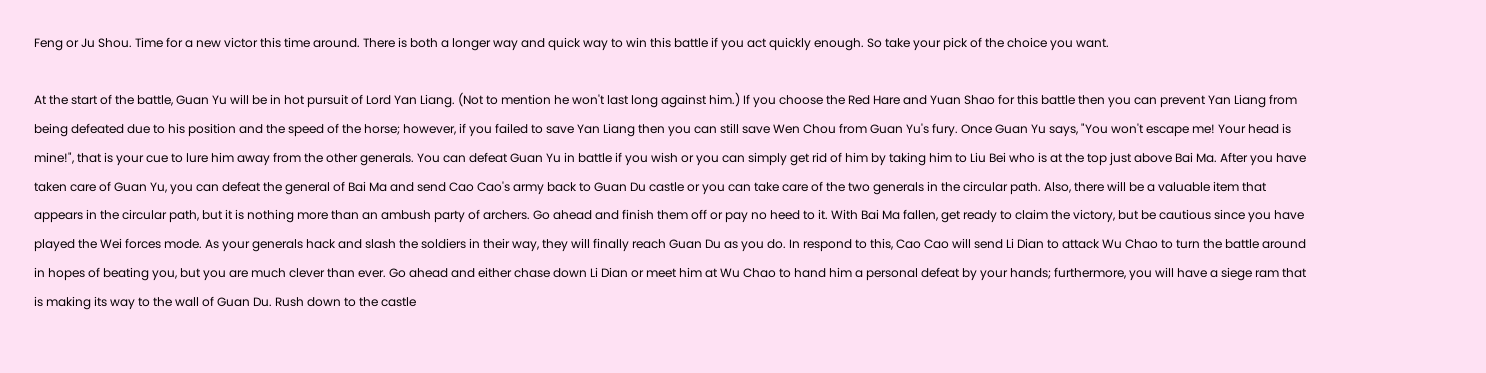Feng or Ju Shou. Time for a new victor this time around. There is both a longer way and quick way to win this battle if you act quickly enough. So take your pick of the choice you want.

At the start of the battle, Guan Yu will be in hot pursuit of Lord Yan Liang. (Not to mention he won't last long against him.) If you choose the Red Hare and Yuan Shao for this battle then you can prevent Yan Liang from being defeated due to his position and the speed of the horse; however, if you failed to save Yan Liang then you can still save Wen Chou from Guan Yu's fury. Once Guan Yu says, "You won't escape me! Your head is mine!", that is your cue to lure him away from the other generals. You can defeat Guan Yu in battle if you wish or you can simply get rid of him by taking him to Liu Bei who is at the top just above Bai Ma. After you have taken care of Guan Yu, you can defeat the general of Bai Ma and send Cao Cao's army back to Guan Du castle or you can take care of the two generals in the circular path. Also, there will be a valuable item that appears in the circular path, but it is nothing more than an ambush party of archers. Go ahead and finish them off or pay no heed to it. With Bai Ma fallen, get ready to claim the victory, but be cautious since you have played the Wei forces mode. As your generals hack and slash the soldiers in their way, they will finally reach Guan Du as you do. In respond to this, Cao Cao will send Li Dian to attack Wu Chao to turn the battle around in hopes of beating you, but you are much clever than ever. Go ahead and either chase down Li Dian or meet him at Wu Chao to hand him a personal defeat by your hands; furthermore, you will have a siege ram that is making its way to the wall of Guan Du. Rush down to the castle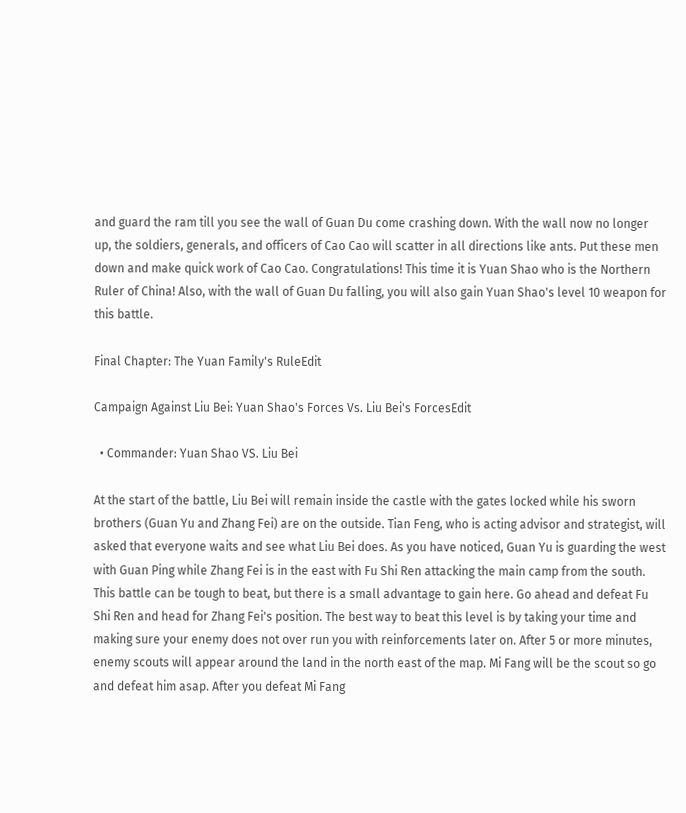and guard the ram till you see the wall of Guan Du come crashing down. With the wall now no longer up, the soldiers, generals, and officers of Cao Cao will scatter in all directions like ants. Put these men down and make quick work of Cao Cao. Congratulations! This time it is Yuan Shao who is the Northern Ruler of China! Also, with the wall of Guan Du falling, you will also gain Yuan Shao's level 10 weapon for this battle.

Final Chapter: The Yuan Family's RuleEdit

Campaign Against Liu Bei: Yuan Shao's Forces Vs. Liu Bei's ForcesEdit

  • Commander: Yuan Shao VS. Liu Bei

At the start of the battle, Liu Bei will remain inside the castle with the gates locked while his sworn brothers (Guan Yu and Zhang Fei) are on the outside. Tian Feng, who is acting advisor and strategist, will asked that everyone waits and see what Liu Bei does. As you have noticed, Guan Yu is guarding the west with Guan Ping while Zhang Fei is in the east with Fu Shi Ren attacking the main camp from the south. This battle can be tough to beat, but there is a small advantage to gain here. Go ahead and defeat Fu Shi Ren and head for Zhang Fei's position. The best way to beat this level is by taking your time and making sure your enemy does not over run you with reinforcements later on. After 5 or more minutes, enemy scouts will appear around the land in the north east of the map. Mi Fang will be the scout so go and defeat him asap. After you defeat Mi Fang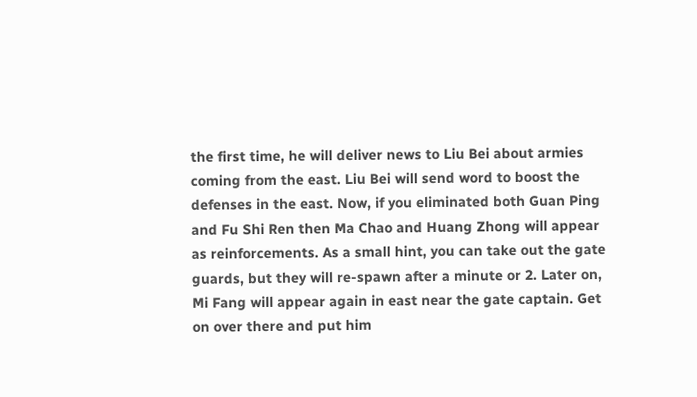the first time, he will deliver news to Liu Bei about armies coming from the east. Liu Bei will send word to boost the defenses in the east. Now, if you eliminated both Guan Ping and Fu Shi Ren then Ma Chao and Huang Zhong will appear as reinforcements. As a small hint, you can take out the gate guards, but they will re-spawn after a minute or 2. Later on, Mi Fang will appear again in east near the gate captain. Get on over there and put him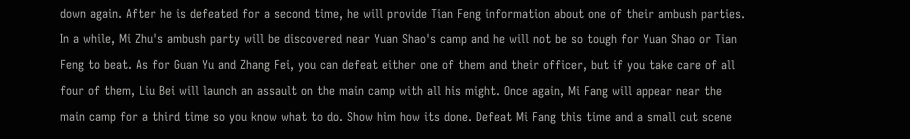down again. After he is defeated for a second time, he will provide Tian Feng information about one of their ambush parties. In a while, Mi Zhu's ambush party will be discovered near Yuan Shao's camp and he will not be so tough for Yuan Shao or Tian Feng to beat. As for Guan Yu and Zhang Fei, you can defeat either one of them and their officer, but if you take care of all four of them, Liu Bei will launch an assault on the main camp with all his might. Once again, Mi Fang will appear near the main camp for a third time so you know what to do. Show him how its done. Defeat Mi Fang this time and a small cut scene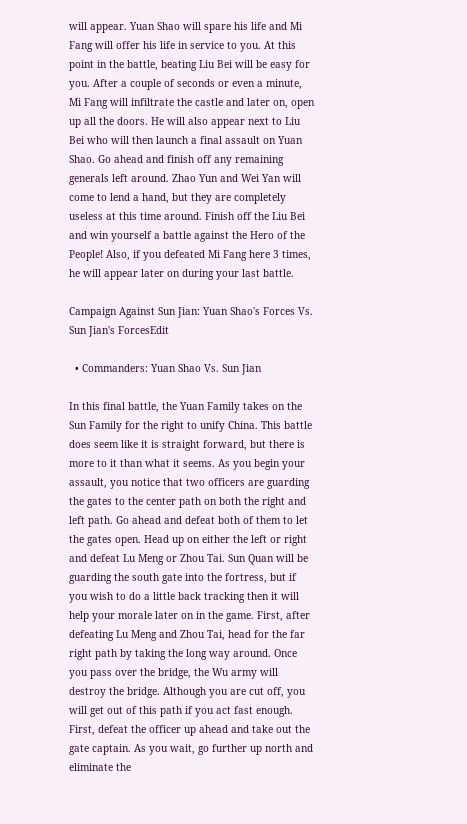will appear. Yuan Shao will spare his life and Mi Fang will offer his life in service to you. At this point in the battle, beating Liu Bei will be easy for you. After a couple of seconds or even a minute, Mi Fang will infiltrate the castle and later on, open up all the doors. He will also appear next to Liu Bei who will then launch a final assault on Yuan Shao. Go ahead and finish off any remaining generals left around. Zhao Yun and Wei Yan will come to lend a hand, but they are completely useless at this time around. Finish off the Liu Bei and win yourself a battle against the Hero of the People! Also, if you defeated Mi Fang here 3 times, he will appear later on during your last battle.

Campaign Against Sun Jian: Yuan Shao's Forces Vs. Sun Jian's ForcesEdit

  • Commanders: Yuan Shao Vs. Sun Jian

In this final battle, the Yuan Family takes on the Sun Family for the right to unify China. This battle does seem like it is straight forward, but there is more to it than what it seems. As you begin your assault, you notice that two officers are guarding the gates to the center path on both the right and left path. Go ahead and defeat both of them to let the gates open. Head up on either the left or right and defeat Lu Meng or Zhou Tai. Sun Quan will be guarding the south gate into the fortress, but if you wish to do a little back tracking then it will help your morale later on in the game. First, after defeating Lu Meng and Zhou Tai, head for the far right path by taking the long way around. Once you pass over the bridge, the Wu army will destroy the bridge. Although you are cut off, you will get out of this path if you act fast enough. First, defeat the officer up ahead and take out the gate captain. As you wait, go further up north and eliminate the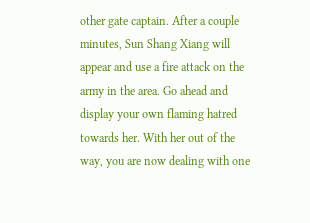other gate captain. After a couple minutes, Sun Shang Xiang will appear and use a fire attack on the army in the area. Go ahead and display your own flaming hatred towards her. With her out of the way, you are now dealing with one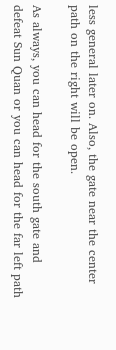less general later on. Also, the gate near the center path on the right will be open.

As always, you can head for the south gate and defeat Sun Quan or you can head for the far left path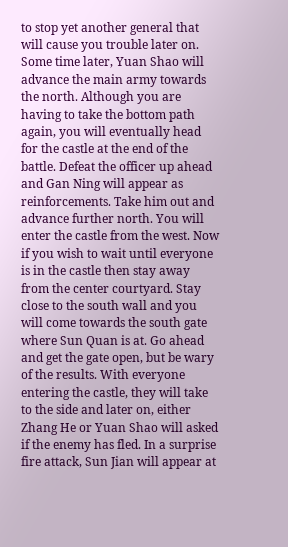to stop yet another general that will cause you trouble later on. Some time later, Yuan Shao will advance the main army towards the north. Although you are having to take the bottom path again, you will eventually head for the castle at the end of the battle. Defeat the officer up ahead and Gan Ning will appear as reinforcements. Take him out and advance further north. You will enter the castle from the west. Now if you wish to wait until everyone is in the castle then stay away from the center courtyard. Stay close to the south wall and you will come towards the south gate where Sun Quan is at. Go ahead and get the gate open, but be wary of the results. With everyone entering the castle, they will take to the side and later on, either Zhang He or Yuan Shao will asked if the enemy has fled. In a surprise fire attack, Sun Jian will appear at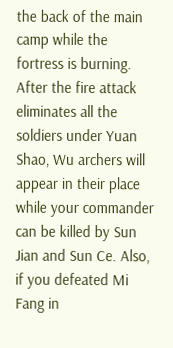the back of the main camp while the fortress is burning. After the fire attack eliminates all the soldiers under Yuan Shao, Wu archers will appear in their place while your commander can be killed by Sun Jian and Sun Ce. Also, if you defeated Mi Fang in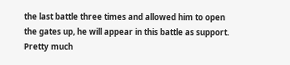the last battle three times and allowed him to open the gates up, he will appear in this battle as support. Pretty much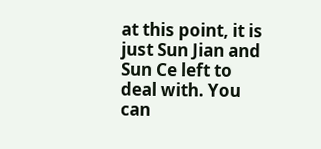at this point, it is just Sun Jian and Sun Ce left to deal with. You can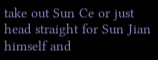take out Sun Ce or just head straight for Sun Jian himself and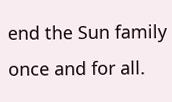end the Sun family once and for all.